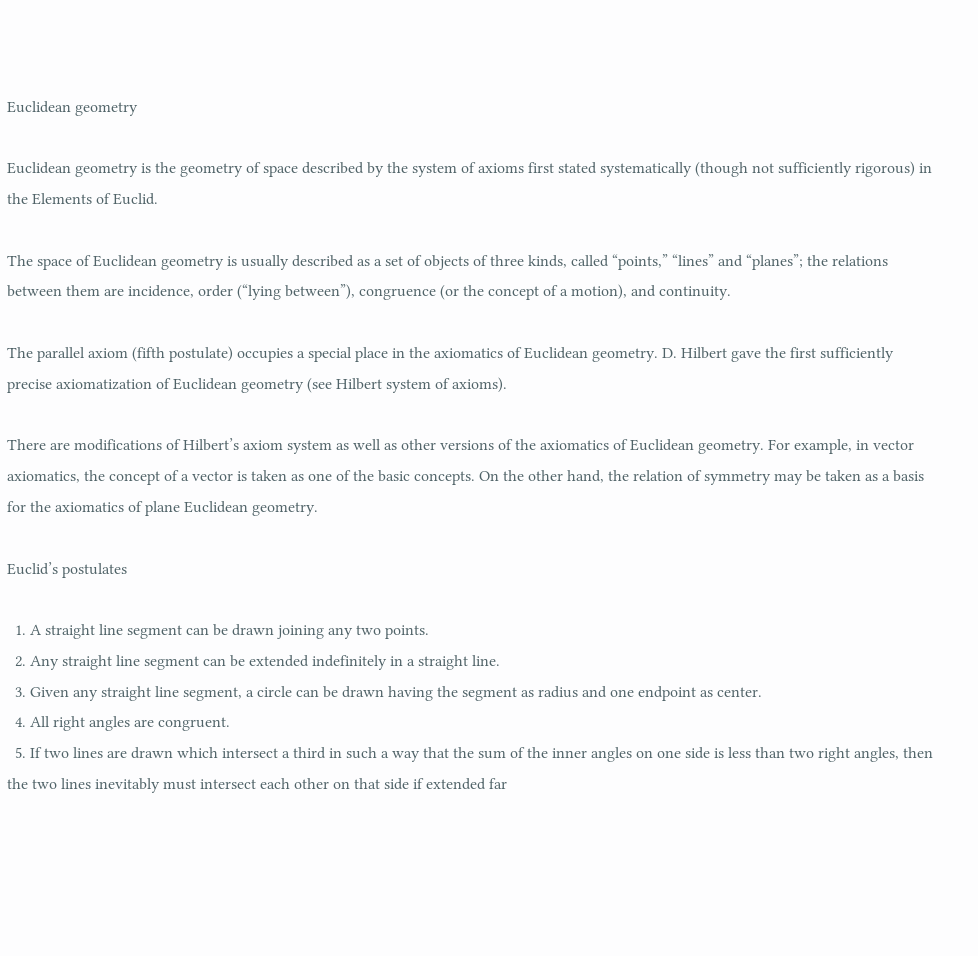Euclidean geometry

Euclidean geometry is the geometry of space described by the system of axioms first stated systematically (though not sufficiently rigorous) in the Elements of Euclid.

The space of Euclidean geometry is usually described as a set of objects of three kinds, called “points,” “lines” and “planes”; the relations between them are incidence, order (“lying between”), congruence (or the concept of a motion), and continuity.

The parallel axiom (fifth postulate) occupies a special place in the axiomatics of Euclidean geometry. D. Hilbert gave the first sufficiently precise axiomatization of Euclidean geometry (see Hilbert system of axioms).

There are modifications of Hilbert’s axiom system as well as other versions of the axiomatics of Euclidean geometry. For example, in vector axiomatics, the concept of a vector is taken as one of the basic concepts. On the other hand, the relation of symmetry may be taken as a basis for the axiomatics of plane Euclidean geometry.

Euclid’s postulates

  1. A straight line segment can be drawn joining any two points.
  2. Any straight line segment can be extended indefinitely in a straight line.
  3. Given any straight line segment, a circle can be drawn having the segment as radius and one endpoint as center.
  4. All right angles are congruent.
  5. If two lines are drawn which intersect a third in such a way that the sum of the inner angles on one side is less than two right angles, then the two lines inevitably must intersect each other on that side if extended far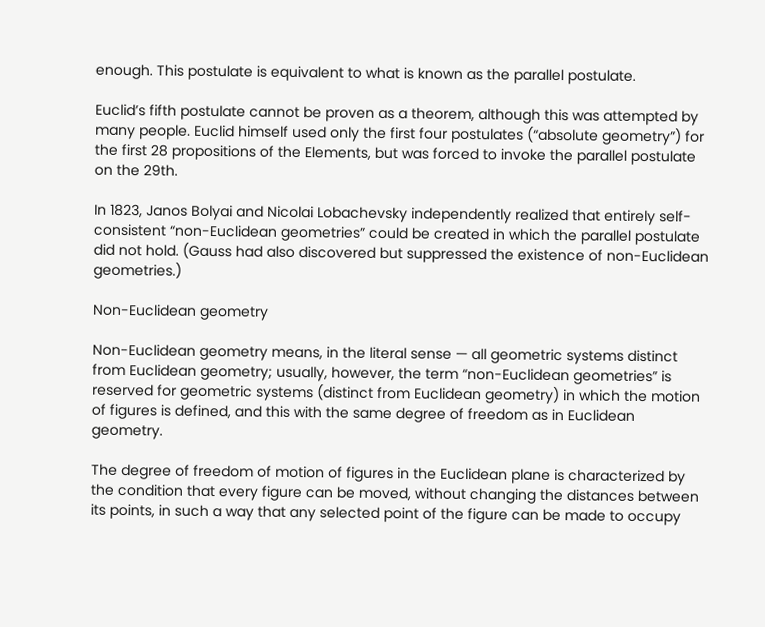enough. This postulate is equivalent to what is known as the parallel postulate.

Euclid’s fifth postulate cannot be proven as a theorem, although this was attempted by many people. Euclid himself used only the first four postulates (“absolute geometry”) for the first 28 propositions of the Elements, but was forced to invoke the parallel postulate on the 29th.

In 1823, Janos Bolyai and Nicolai Lobachevsky independently realized that entirely self-consistent “non-Euclidean geometries” could be created in which the parallel postulate did not hold. (Gauss had also discovered but suppressed the existence of non-Euclidean geometries.)

Non-Euclidean geometry

Non-Euclidean geometry means, in the literal sense — all geometric systems distinct from Euclidean geometry; usually, however, the term “non-Euclidean geometries” is reserved for geometric systems (distinct from Euclidean geometry) in which the motion of figures is defined, and this with the same degree of freedom as in Euclidean geometry.

The degree of freedom of motion of figures in the Euclidean plane is characterized by the condition that every figure can be moved, without changing the distances between its points, in such a way that any selected point of the figure can be made to occupy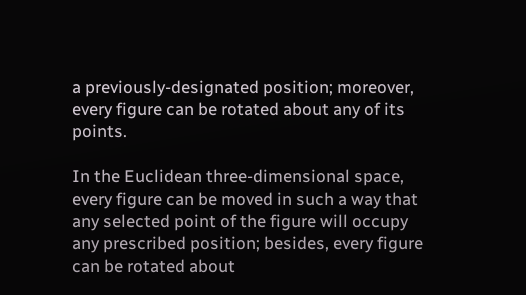a previously-designated position; moreover, every figure can be rotated about any of its points.

In the Euclidean three-dimensional space, every figure can be moved in such a way that any selected point of the figure will occupy any prescribed position; besides, every figure can be rotated about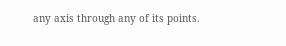any axis through any of its points.